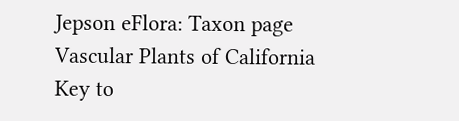Jepson eFlora: Taxon page
Vascular Plants of California
Key to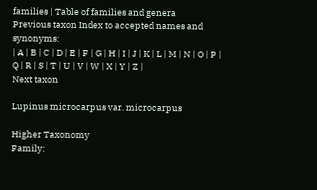families | Table of families and genera
Previous taxon Index to accepted names and synonyms:
| A | B | C | D | E | F | G | H | I | J | K | L | M | N | O | P | Q | R | S | T | U | V | W | X | Y | Z |
Next taxon

Lupinus microcarpus var. microcarpus

Higher Taxonomy
Family: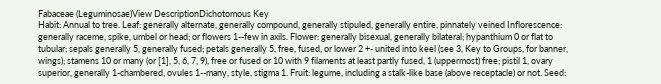Fabaceae (Leguminosae)View DescriptionDichotomous Key
Habit: Annual to tree. Leaf: generally alternate, generally compound, generally stipuled, generally entire, pinnately veined Inflorescence: generally raceme, spike, umbel or head; or flowers 1--few in axils. Flower: generally bisexual, generally bilateral; hypanthium 0 or flat to tubular; sepals generally 5, generally fused; petals generally 5, free, fused, or lower 2 +- united into keel (see 3, Key to Groups, for banner, wings); stamens 10 or many (or [1], 5, 6, 7, 9), free or fused or 10 with 9 filaments at least partly fused, 1 (uppermost) free; pistil 1, ovary superior, generally 1-chambered, ovules 1--many, style, stigma 1. Fruit: legume, including a stalk-like base (above receptacle) or not. Seed: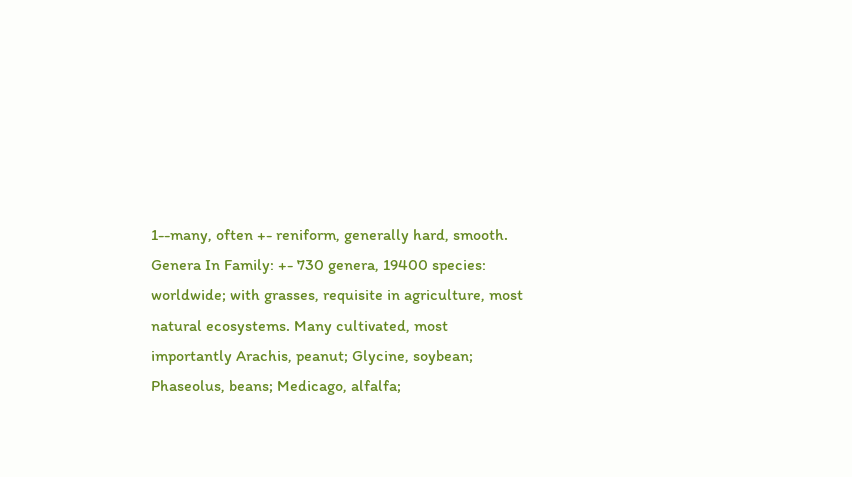1--many, often +- reniform, generally hard, smooth.
Genera In Family: +- 730 genera, 19400 species: worldwide; with grasses, requisite in agriculture, most natural ecosystems. Many cultivated, most importantly Arachis, peanut; Glycine, soybean; Phaseolus, beans; Medicago, alfalfa;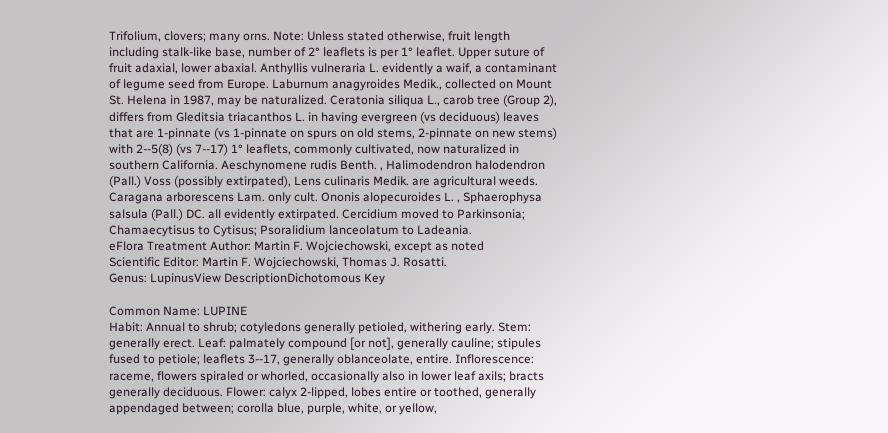Trifolium, clovers; many orns. Note: Unless stated otherwise, fruit length including stalk-like base, number of 2° leaflets is per 1° leaflet. Upper suture of fruit adaxial, lower abaxial. Anthyllis vulneraria L. evidently a waif, a contaminant of legume seed from Europe. Laburnum anagyroides Medik., collected on Mount St. Helena in 1987, may be naturalized. Ceratonia siliqua L., carob tree (Group 2), differs from Gleditsia triacanthos L. in having evergreen (vs deciduous) leaves that are 1-pinnate (vs 1-pinnate on spurs on old stems, 2-pinnate on new stems) with 2--5(8) (vs 7--17) 1° leaflets, commonly cultivated, now naturalized in southern California. Aeschynomene rudis Benth. , Halimodendron halodendron (Pall.) Voss (possibly extirpated), Lens culinaris Medik. are agricultural weeds. Caragana arborescens Lam. only cult. Ononis alopecuroides L. , Sphaerophysa salsula (Pall.) DC. all evidently extirpated. Cercidium moved to Parkinsonia; Chamaecytisus to Cytisus; Psoralidium lanceolatum to Ladeania.
eFlora Treatment Author: Martin F. Wojciechowski, except as noted
Scientific Editor: Martin F. Wojciechowski, Thomas J. Rosatti.
Genus: LupinusView DescriptionDichotomous Key

Common Name: LUPINE
Habit: Annual to shrub; cotyledons generally petioled, withering early. Stem: generally erect. Leaf: palmately compound [or not], generally cauline; stipules fused to petiole; leaflets 3--17, generally oblanceolate, entire. Inflorescence: raceme, flowers spiraled or whorled, occasionally also in lower leaf axils; bracts generally deciduous. Flower: calyx 2-lipped, lobes entire or toothed, generally appendaged between; corolla blue, purple, white, or yellow,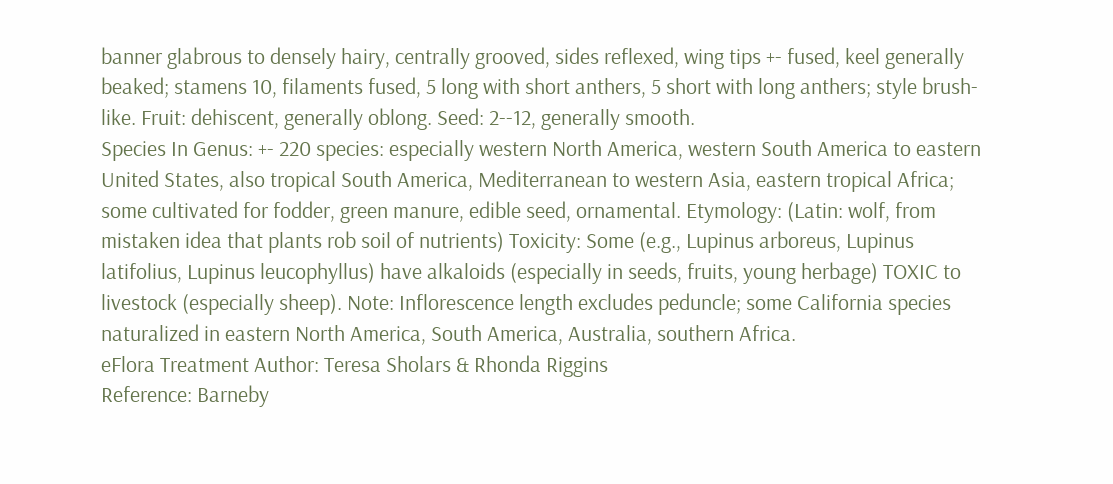banner glabrous to densely hairy, centrally grooved, sides reflexed, wing tips +- fused, keel generally beaked; stamens 10, filaments fused, 5 long with short anthers, 5 short with long anthers; style brush-like. Fruit: dehiscent, generally oblong. Seed: 2--12, generally smooth.
Species In Genus: +- 220 species: especially western North America, western South America to eastern United States, also tropical South America, Mediterranean to western Asia, eastern tropical Africa; some cultivated for fodder, green manure, edible seed, ornamental. Etymology: (Latin: wolf, from mistaken idea that plants rob soil of nutrients) Toxicity: Some (e.g., Lupinus arboreus, Lupinus latifolius, Lupinus leucophyllus) have alkaloids (especially in seeds, fruits, young herbage) TOXIC to livestock (especially sheep). Note: Inflorescence length excludes peduncle; some California species naturalized in eastern North America, South America, Australia, southern Africa.
eFlora Treatment Author: Teresa Sholars & Rhonda Riggins
Reference: Barneby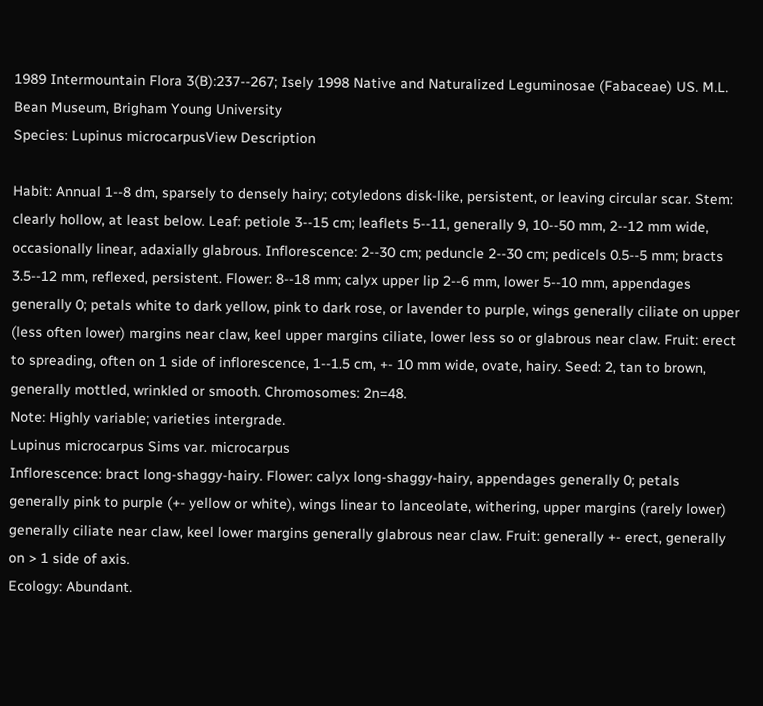1989 Intermountain Flora 3(B):237--267; Isely 1998 Native and Naturalized Leguminosae (Fabaceae) US. M.L. Bean Museum, Brigham Young University
Species: Lupinus microcarpusView Description

Habit: Annual 1--8 dm, sparsely to densely hairy; cotyledons disk-like, persistent, or leaving circular scar. Stem: clearly hollow, at least below. Leaf: petiole 3--15 cm; leaflets 5--11, generally 9, 10--50 mm, 2--12 mm wide, occasionally linear, adaxially glabrous. Inflorescence: 2--30 cm; peduncle 2--30 cm; pedicels 0.5--5 mm; bracts 3.5--12 mm, reflexed, persistent. Flower: 8--18 mm; calyx upper lip 2--6 mm, lower 5--10 mm, appendages generally 0; petals white to dark yellow, pink to dark rose, or lavender to purple, wings generally ciliate on upper (less often lower) margins near claw, keel upper margins ciliate, lower less so or glabrous near claw. Fruit: erect to spreading, often on 1 side of inflorescence, 1--1.5 cm, +- 10 mm wide, ovate, hairy. Seed: 2, tan to brown, generally mottled, wrinkled or smooth. Chromosomes: 2n=48.
Note: Highly variable; varieties intergrade.
Lupinus microcarpus Sims var. microcarpus
Inflorescence: bract long-shaggy-hairy. Flower: calyx long-shaggy-hairy, appendages generally 0; petals generally pink to purple (+- yellow or white), wings linear to lanceolate, withering, upper margins (rarely lower) generally ciliate near claw, keel lower margins generally glabrous near claw. Fruit: generally +- erect, generally on > 1 side of axis.
Ecology: Abundant.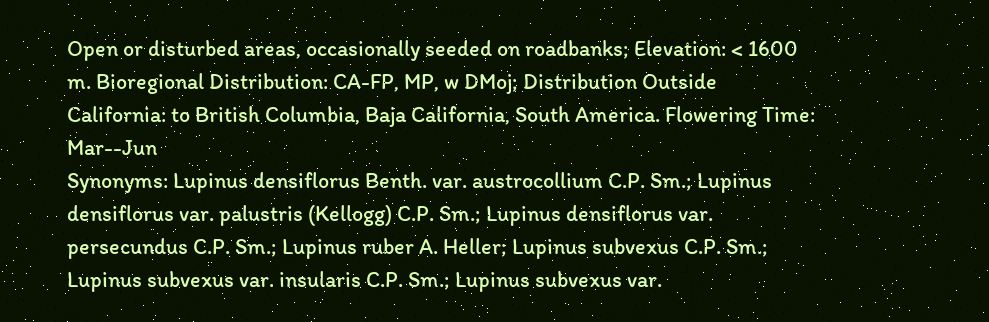Open or disturbed areas, occasionally seeded on roadbanks; Elevation: < 1600 m. Bioregional Distribution: CA-FP, MP, w DMoj; Distribution Outside California: to British Columbia, Baja California, South America. Flowering Time: Mar--Jun
Synonyms: Lupinus densiflorus Benth. var. austrocollium C.P. Sm.; Lupinus densiflorus var. palustris (Kellogg) C.P. Sm.; Lupinus densiflorus var. persecundus C.P. Sm.; Lupinus ruber A. Heller; Lupinus subvexus C.P. Sm.; Lupinus subvexus var. insularis C.P. Sm.; Lupinus subvexus var.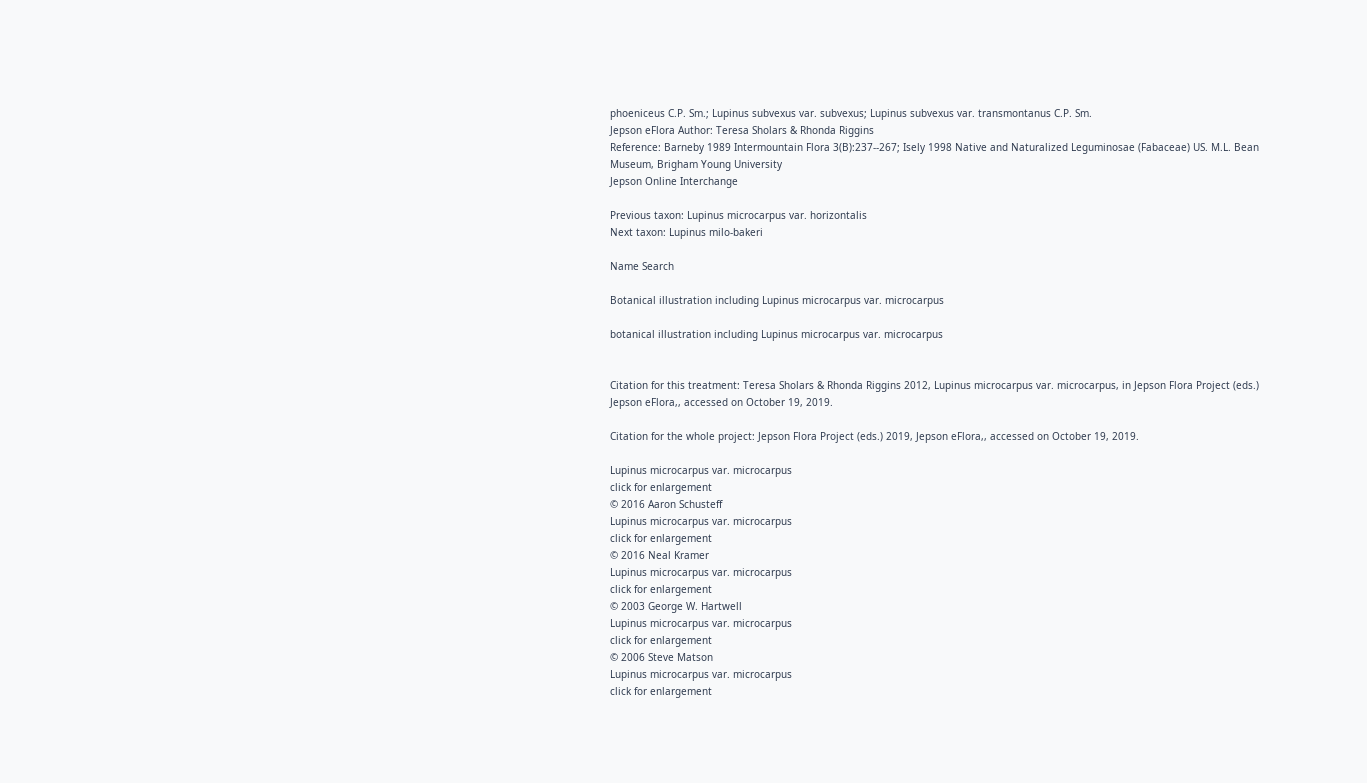phoeniceus C.P. Sm.; Lupinus subvexus var. subvexus; Lupinus subvexus var. transmontanus C.P. Sm.
Jepson eFlora Author: Teresa Sholars & Rhonda Riggins
Reference: Barneby 1989 Intermountain Flora 3(B):237--267; Isely 1998 Native and Naturalized Leguminosae (Fabaceae) US. M.L. Bean Museum, Brigham Young University
Jepson Online Interchange

Previous taxon: Lupinus microcarpus var. horizontalis
Next taxon: Lupinus milo-bakeri

Name Search

Botanical illustration including Lupinus microcarpus var. microcarpus

botanical illustration including Lupinus microcarpus var. microcarpus


Citation for this treatment: Teresa Sholars & Rhonda Riggins 2012, Lupinus microcarpus var. microcarpus, in Jepson Flora Project (eds.) Jepson eFlora,, accessed on October 19, 2019.

Citation for the whole project: Jepson Flora Project (eds.) 2019, Jepson eFlora,, accessed on October 19, 2019.

Lupinus microcarpus var. microcarpus
click for enlargement
© 2016 Aaron Schusteff
Lupinus microcarpus var. microcarpus
click for enlargement
© 2016 Neal Kramer
Lupinus microcarpus var. microcarpus
click for enlargement
© 2003 George W. Hartwell
Lupinus microcarpus var. microcarpus
click for enlargement
© 2006 Steve Matson
Lupinus microcarpus var. microcarpus
click for enlargement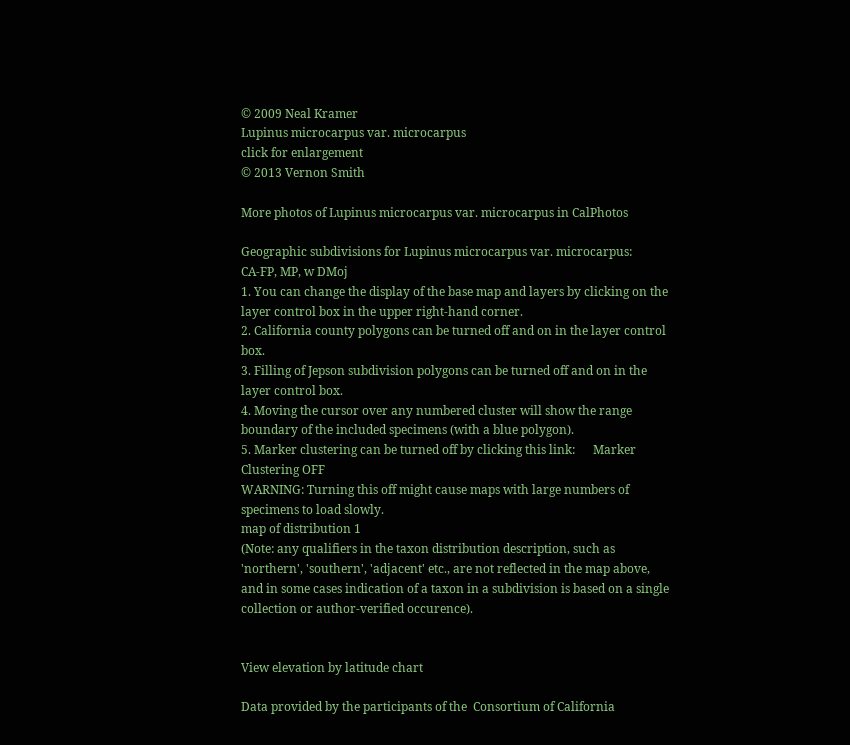© 2009 Neal Kramer
Lupinus microcarpus var. microcarpus
click for enlargement
© 2013 Vernon Smith

More photos of Lupinus microcarpus var. microcarpus in CalPhotos

Geographic subdivisions for Lupinus microcarpus var. microcarpus:
CA-FP, MP, w DMoj
1. You can change the display of the base map and layers by clicking on the layer control box in the upper right-hand corner.
2. California county polygons can be turned off and on in the layer control box.
3. Filling of Jepson subdivision polygons can be turned off and on in the layer control box.
4. Moving the cursor over any numbered cluster will show the range boundary of the included specimens (with a blue polygon).
5. Marker clustering can be turned off by clicking this link:      Marker Clustering OFF
WARNING: Turning this off might cause maps with large numbers of specimens to load slowly.
map of distribution 1
(Note: any qualifiers in the taxon distribution description, such as 'northern', 'southern', 'adjacent' etc., are not reflected in the map above, and in some cases indication of a taxon in a subdivision is based on a single collection or author-verified occurence).


View elevation by latitude chart

Data provided by the participants of the  Consortium of California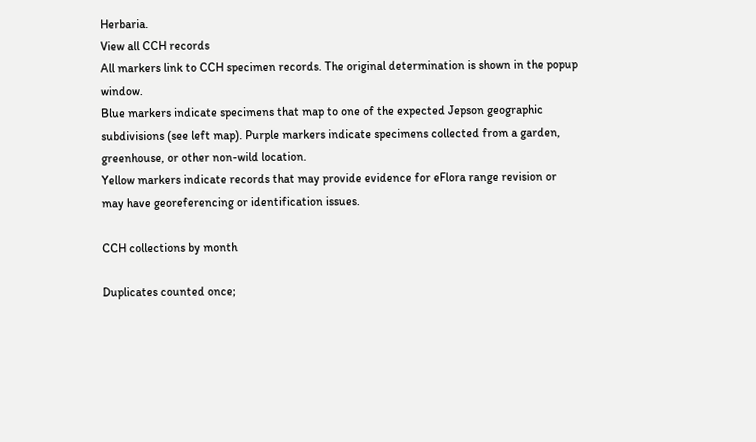Herbaria.
View all CCH records
All markers link to CCH specimen records. The original determination is shown in the popup window.
Blue markers indicate specimens that map to one of the expected Jepson geographic subdivisions (see left map). Purple markers indicate specimens collected from a garden, greenhouse, or other non-wild location.
Yellow markers indicate records that may provide evidence for eFlora range revision or may have georeferencing or identification issues.

CCH collections by month

Duplicates counted once;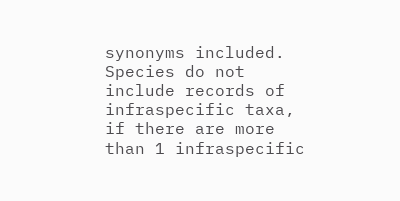synonyms included.
Species do not include records of infraspecific taxa, if there are more than 1 infraspecific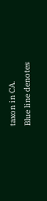taxon in CA.
Blue line denotes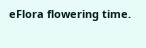eFlora flowering time.